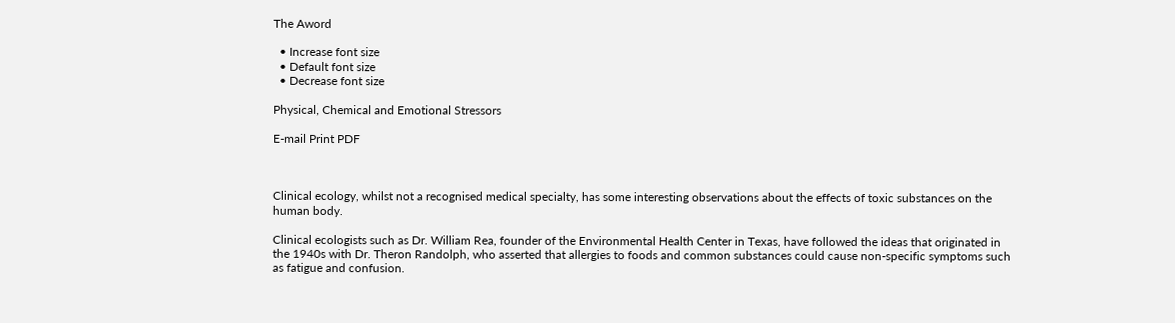The Aword

  • Increase font size
  • Default font size
  • Decrease font size

Physical, Chemical and Emotional Stressors

E-mail Print PDF



Clinical ecology, whilst not a recognised medical specialty, has some interesting observations about the effects of toxic substances on the human body.

Clinical ecologists such as Dr. William Rea, founder of the Environmental Health Center in Texas, have followed the ideas that originated in the 1940s with Dr. Theron Randolph, who asserted that allergies to foods and common substances could cause non-specific symptoms such as fatigue and confusion.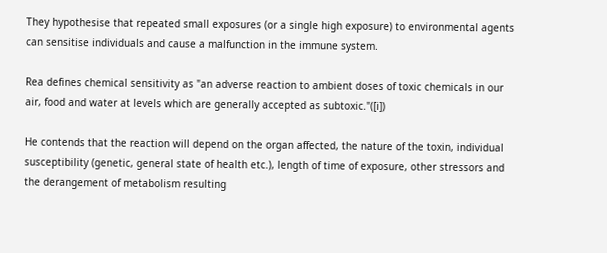They hypothesise that repeated small exposures (or a single high exposure) to environmental agents can sensitise individuals and cause a malfunction in the immune system.

Rea defines chemical sensitivity as "an adverse reaction to ambient doses of toxic chemicals in our air, food and water at levels which are generally accepted as subtoxic."([i])

He contends that the reaction will depend on the organ affected, the nature of the toxin, individual susceptibility (genetic, general state of health etc.), length of time of exposure, other stressors and the derangement of metabolism resulting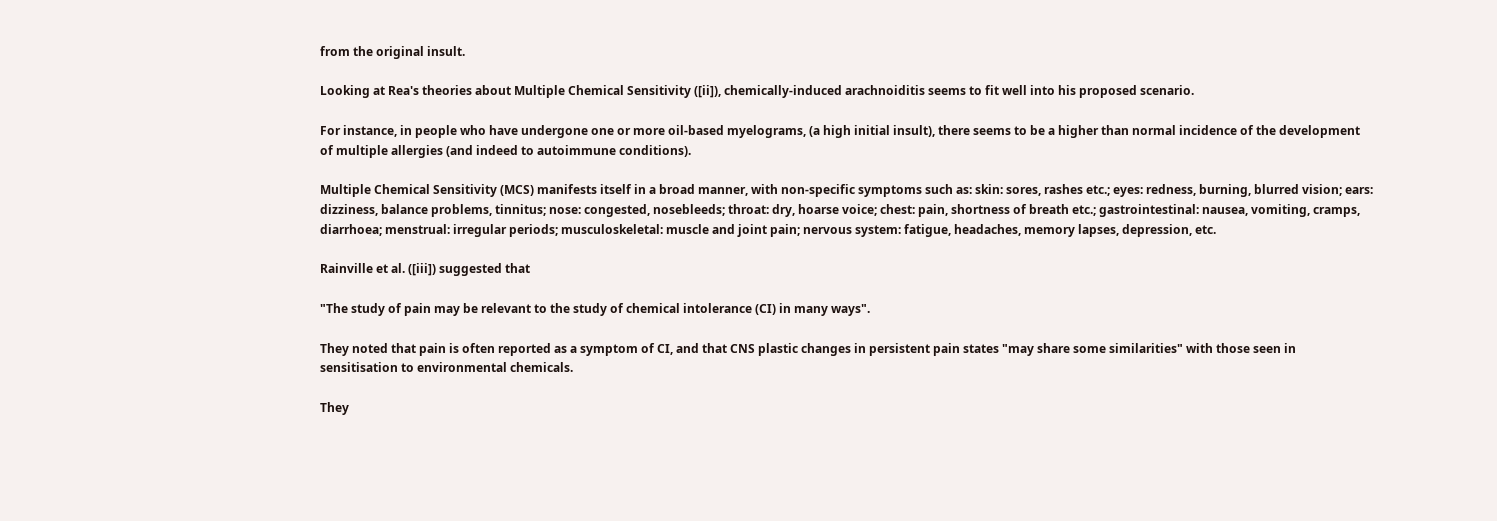from the original insult.

Looking at Rea's theories about Multiple Chemical Sensitivity ([ii]), chemically-induced arachnoiditis seems to fit well into his proposed scenario.

For instance, in people who have undergone one or more oil-based myelograms, (a high initial insult), there seems to be a higher than normal incidence of the development of multiple allergies (and indeed to autoimmune conditions).

Multiple Chemical Sensitivity (MCS) manifests itself in a broad manner, with non-specific symptoms such as: skin: sores, rashes etc.; eyes: redness, burning, blurred vision; ears: dizziness, balance problems, tinnitus; nose: congested, nosebleeds; throat: dry, hoarse voice; chest: pain, shortness of breath etc.; gastrointestinal: nausea, vomiting, cramps, diarrhoea; menstrual: irregular periods; musculoskeletal: muscle and joint pain; nervous system: fatigue, headaches, memory lapses, depression, etc.

Rainville et al. ([iii]) suggested that

"The study of pain may be relevant to the study of chemical intolerance (CI) in many ways".

They noted that pain is often reported as a symptom of CI, and that CNS plastic changes in persistent pain states "may share some similarities" with those seen in sensitisation to environmental chemicals.

They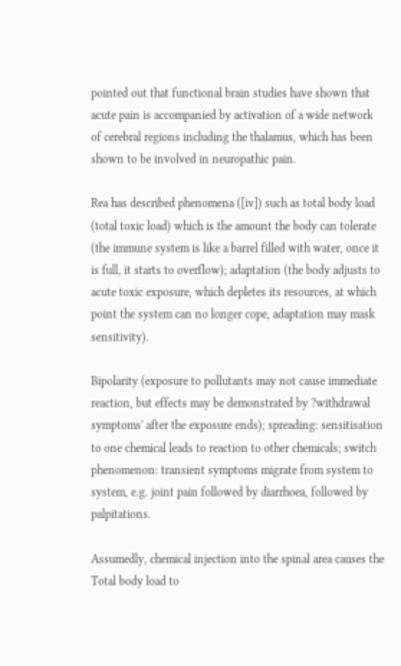pointed out that functional brain studies have shown that acute pain is accompanied by activation of a wide network of cerebral regions including the thalamus, which has been shown to be involved in neuropathic pain.

Rea has described phenomena ([iv]) such as total body load (total toxic load) which is the amount the body can tolerate (the immune system is like a barrel filled with water, once it is full, it starts to overflow); adaptation (the body adjusts to acute toxic exposure, which depletes its resources, at which point the system can no longer cope, adaptation may mask sensitivity).

Bipolarity (exposure to pollutants may not cause immediate reaction, but effects may be demonstrated by ?withdrawal symptoms' after the exposure ends); spreading: sensitisation to one chemical leads to reaction to other chemicals; switch phenomenon: transient symptoms migrate from system to system, e.g. joint pain followed by diarrhoea, followed by palpitations.

Assumedly, chemical injection into the spinal area causes the Total body load to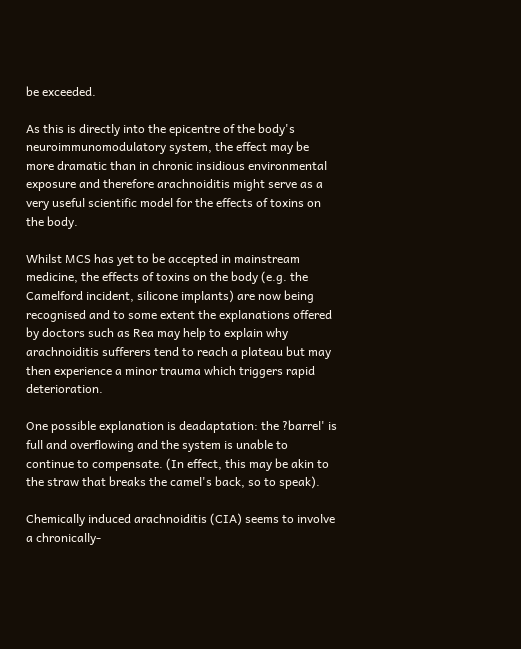be exceeded.

As this is directly into the epicentre of the body's neuroimmunomodulatory system, the effect may be more dramatic than in chronic insidious environmental exposure and therefore arachnoiditis might serve as a very useful scientific model for the effects of toxins on the body.

Whilst MCS has yet to be accepted in mainstream medicine, the effects of toxins on the body (e.g. the Camelford incident, silicone implants) are now being recognised and to some extent the explanations offered by doctors such as Rea may help to explain why arachnoiditis sufferers tend to reach a plateau but may then experience a minor trauma which triggers rapid deterioration.

One possible explanation is deadaptation: the ?barrel' is full and overflowing and the system is unable to continue to compensate. (In effect, this may be akin to the straw that breaks the camel's back, so to speak).

Chemically induced arachnoiditis (CIA) seems to involve a chronically-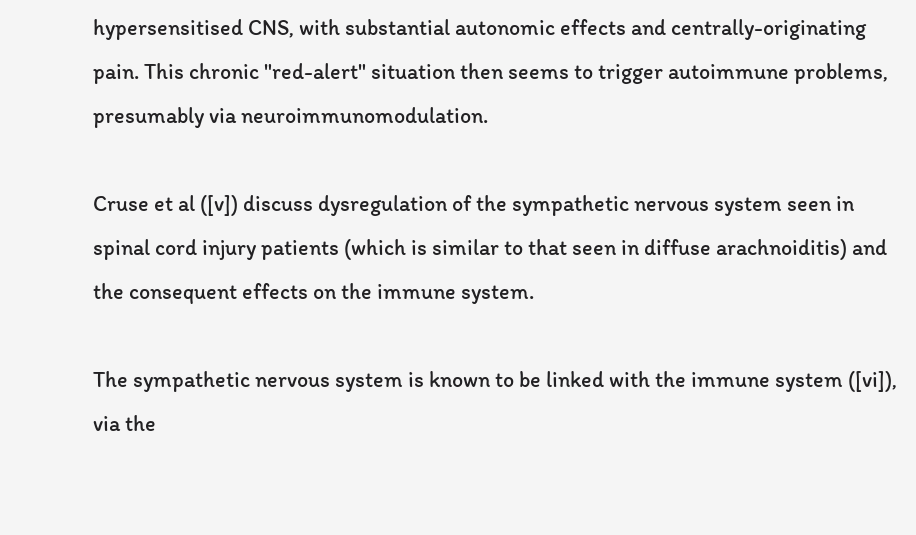hypersensitised CNS, with substantial autonomic effects and centrally-originating pain. This chronic "red-alert" situation then seems to trigger autoimmune problems, presumably via neuroimmunomodulation.

Cruse et al ([v]) discuss dysregulation of the sympathetic nervous system seen in spinal cord injury patients (which is similar to that seen in diffuse arachnoiditis) and the consequent effects on the immune system.

The sympathetic nervous system is known to be linked with the immune system ([vi]), via the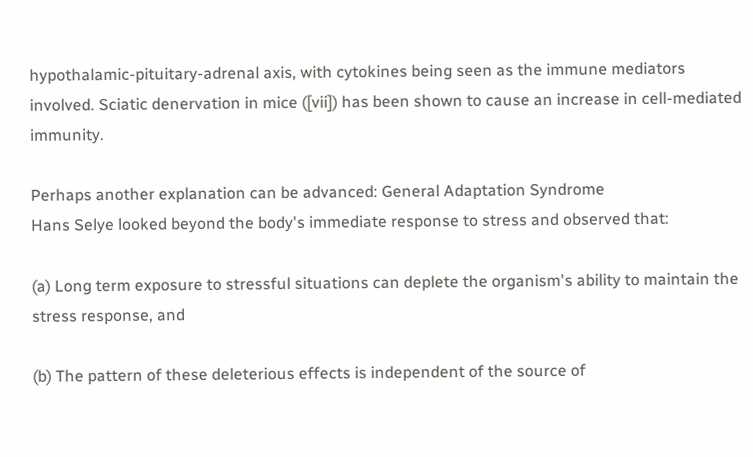hypothalamic-pituitary-adrenal axis, with cytokines being seen as the immune mediators involved. Sciatic denervation in mice ([vii]) has been shown to cause an increase in cell-mediated immunity.

Perhaps another explanation can be advanced: General Adaptation Syndrome
Hans Selye looked beyond the body's immediate response to stress and observed that:

(a) Long term exposure to stressful situations can deplete the organism's ability to maintain the stress response, and

(b) The pattern of these deleterious effects is independent of the source of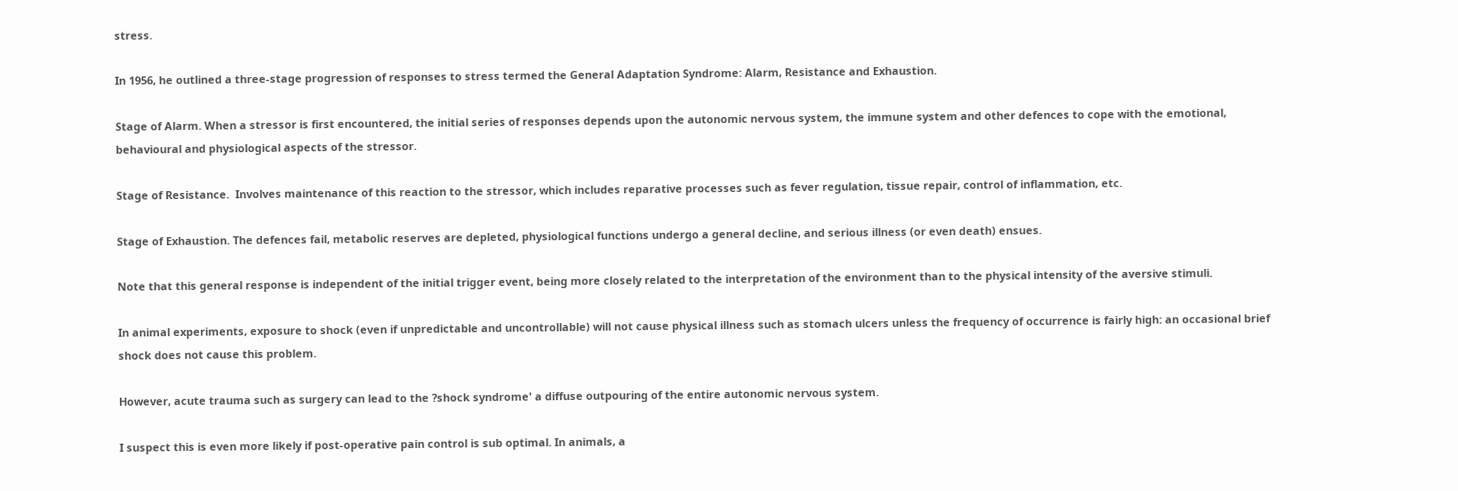stress.

In 1956, he outlined a three-stage progression of responses to stress termed the General Adaptation Syndrome: Alarm, Resistance and Exhaustion.

Stage of Alarm. When a stressor is first encountered, the initial series of responses depends upon the autonomic nervous system, the immune system and other defences to cope with the emotional, behavioural and physiological aspects of the stressor.

Stage of Resistance.  Involves maintenance of this reaction to the stressor, which includes reparative processes such as fever regulation, tissue repair, control of inflammation, etc.

Stage of Exhaustion. The defences fail, metabolic reserves are depleted, physiological functions undergo a general decline, and serious illness (or even death) ensues.

Note that this general response is independent of the initial trigger event, being more closely related to the interpretation of the environment than to the physical intensity of the aversive stimuli.

In animal experiments, exposure to shock (even if unpredictable and uncontrollable) will not cause physical illness such as stomach ulcers unless the frequency of occurrence is fairly high: an occasional brief shock does not cause this problem.

However, acute trauma such as surgery can lead to the ?shock syndrome' a diffuse outpouring of the entire autonomic nervous system.

I suspect this is even more likely if post-operative pain control is sub optimal. In animals, a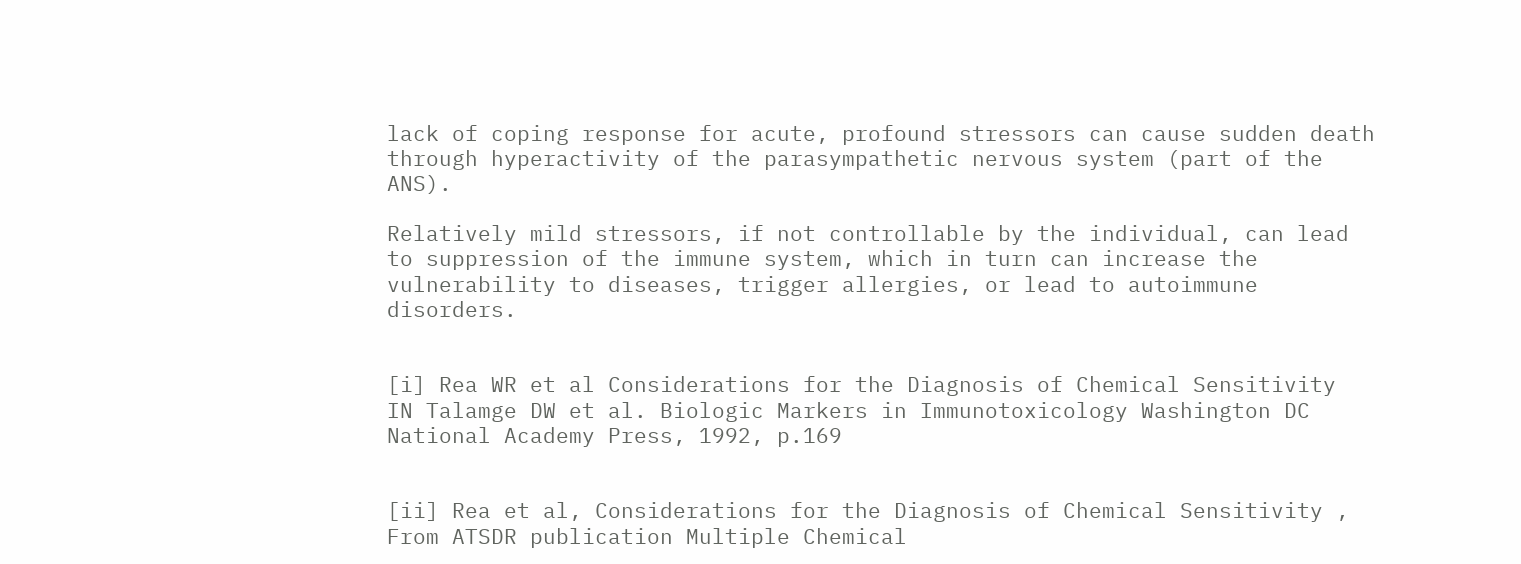lack of coping response for acute, profound stressors can cause sudden death through hyperactivity of the parasympathetic nervous system (part of the ANS).

Relatively mild stressors, if not controllable by the individual, can lead to suppression of the immune system, which in turn can increase the vulnerability to diseases, trigger allergies, or lead to autoimmune disorders.


[i] Rea WR et al Considerations for the Diagnosis of Chemical Sensitivity  IN Talamge DW et al. Biologic Markers in Immunotoxicology Washington DC National Academy Press, 1992, p.169


[ii] Rea et al, Considerations for the Diagnosis of Chemical Sensitivity , From ATSDR publication Multiple Chemical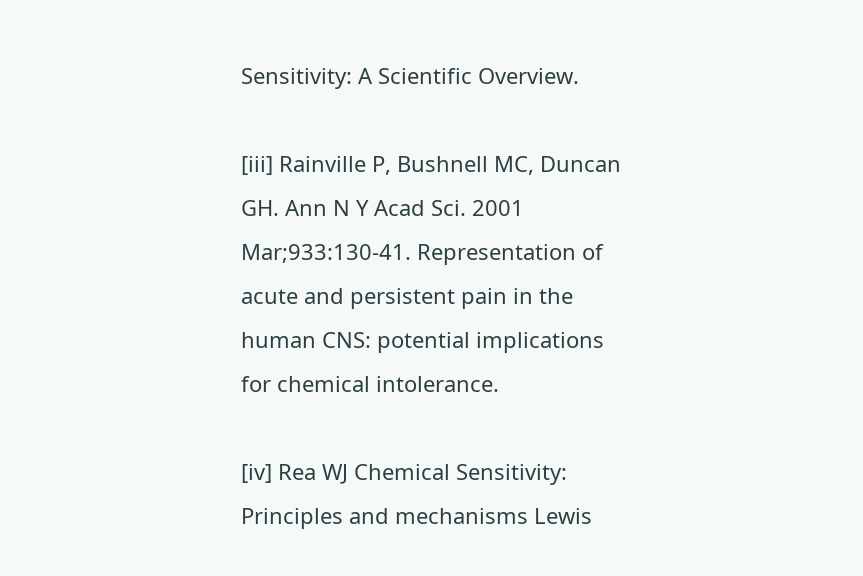Sensitivity: A Scientific Overview.

[iii] Rainville P, Bushnell MC, Duncan GH. Ann N Y Acad Sci. 2001 Mar;933:130-41. Representation of acute and persistent pain in the human CNS: potential implications for chemical intolerance.

[iv] Rea WJ Chemical Sensitivity: Principles and mechanisms Lewis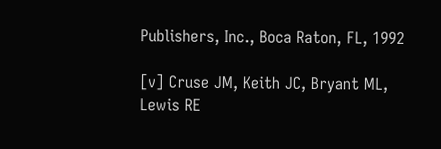Publishers, Inc., Boca Raton, FL, 1992

[v] Cruse JM, Keith JC, Bryant ML, Lewis RE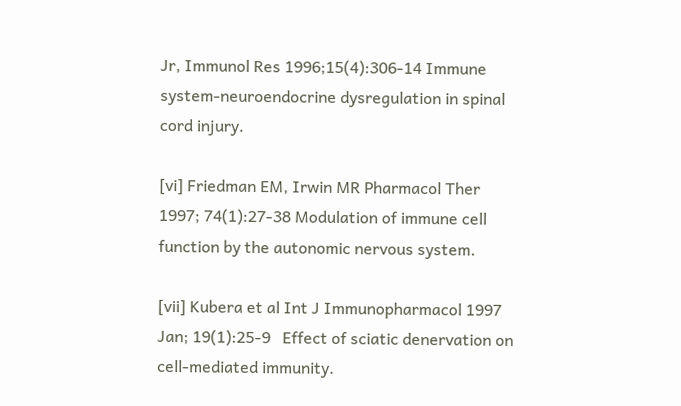Jr, Immunol Res 1996;15(4):306-14 Immune system-neuroendocrine dysregulation in spinal cord injury.

[vi] Friedman EM, Irwin MR Pharmacol Ther 1997; 74(1):27-38 Modulation of immune cell function by the autonomic nervous system.

[vii] Kubera et al Int J Immunopharmacol 1997 Jan; 19(1):25-9   Effect of sciatic denervation on cell-mediated immunity.